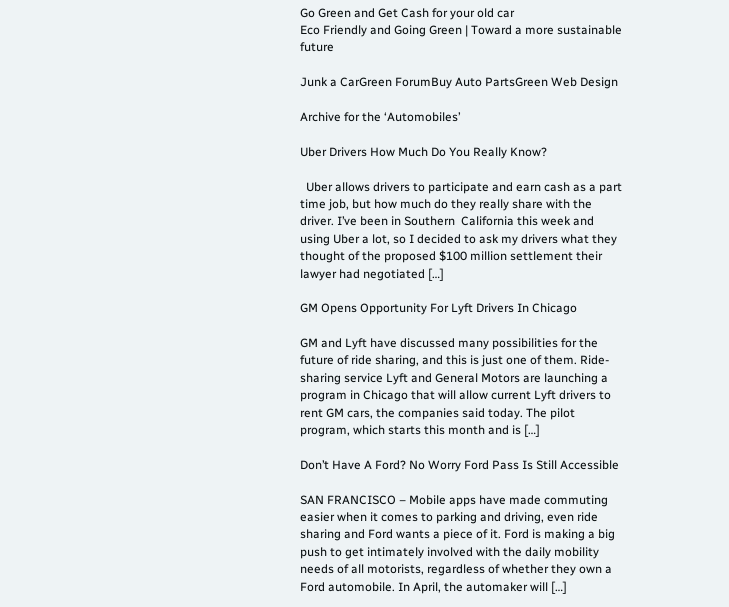Go Green and Get Cash for your old car
Eco Friendly and Going Green | Toward a more sustainable future

Junk a CarGreen ForumBuy Auto PartsGreen Web Design

Archive for the ‘Automobiles’

Uber Drivers How Much Do You Really Know?

  Uber allows drivers to participate and earn cash as a part time job, but how much do they really share with the driver. I’ve been in Southern  California this week and using Uber a lot, so I decided to ask my drivers what they thought of the proposed $100 million settlement their lawyer had negotiated […]

GM Opens Opportunity For Lyft Drivers In Chicago

GM and Lyft have discussed many possibilities for the future of ride sharing, and this is just one of them. Ride-sharing service Lyft and General Motors are launching a program in Chicago that will allow current Lyft drivers to rent GM cars, the companies said today. The pilot program, which starts this month and is […]

Don’t Have A Ford? No Worry Ford Pass Is Still Accessible

SAN FRANCISCO – Mobile apps have made commuting easier when it comes to parking and driving, even ride sharing and Ford wants a piece of it. Ford is making a big push to get intimately involved with the daily mobility needs of all motorists, regardless of whether they own a Ford automobile. In April, the automaker will […]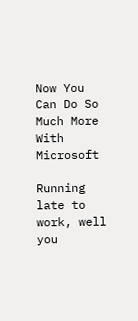Now You Can Do So Much More With Microsoft

Running late to work, well you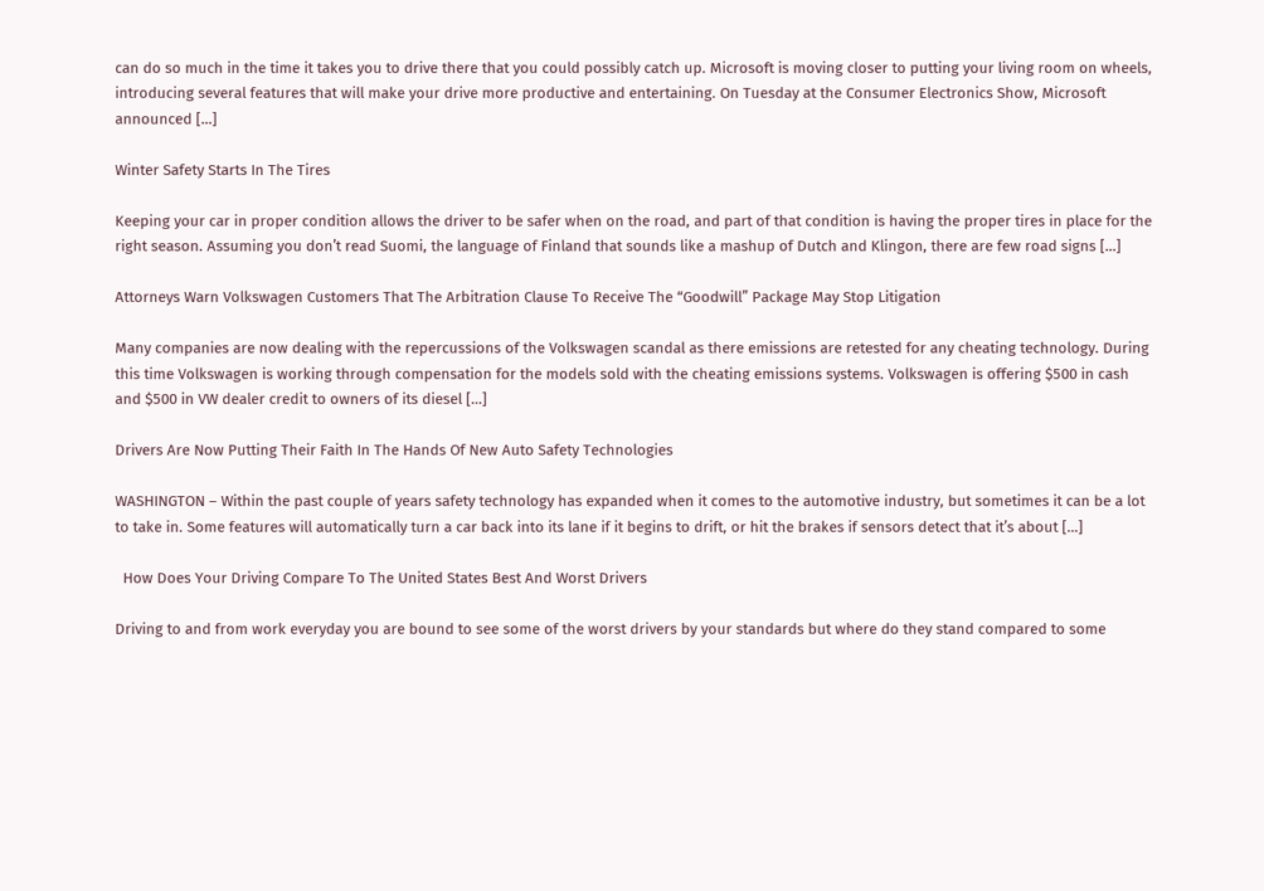can do so much in the time it takes you to drive there that you could possibly catch up. Microsoft is moving closer to putting your living room on wheels, introducing several features that will make your drive more productive and entertaining. On Tuesday at the Consumer Electronics Show, Microsoft announced […]

Winter Safety Starts In The Tires

Keeping your car in proper condition allows the driver to be safer when on the road, and part of that condition is having the proper tires in place for the right season. Assuming you don’t read Suomi, the language of Finland that sounds like a mashup of Dutch and Klingon, there are few road signs […]

Attorneys Warn Volkswagen Customers That The Arbitration Clause To Receive The “Goodwill” Package May Stop Litigation

Many companies are now dealing with the repercussions of the Volkswagen scandal as there emissions are retested for any cheating technology. During this time Volkswagen is working through compensation for the models sold with the cheating emissions systems. Volkswagen is offering $500 in cash and $500 in VW dealer credit to owners of its diesel […]

Drivers Are Now Putting Their Faith In The Hands Of New Auto Safety Technologies

WASHINGTON – Within the past couple of years safety technology has expanded when it comes to the automotive industry, but sometimes it can be a lot to take in. Some features will automatically turn a car back into its lane if it begins to drift, or hit the brakes if sensors detect that it’s about […]

  How Does Your Driving Compare To The United States Best And Worst Drivers

Driving to and from work everyday you are bound to see some of the worst drivers by your standards but where do they stand compared to some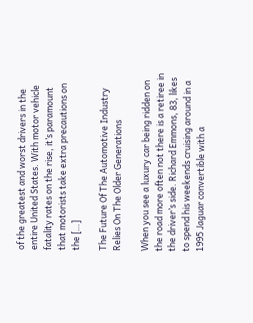of the greatest and worst drivers in the entire United States. With motor vehicle fatality rates on the rise, it’s paramount that motorists take extra precautions on the […]

The Future Of The Automotive Industry Relies On The Older Generations

When you see a luxury car being ridden on the road more often not there is a retiree in the driver’s side. Richard Emmons, 83, likes to spend his weekends cruising around in a 1995 Jaguar convertible with a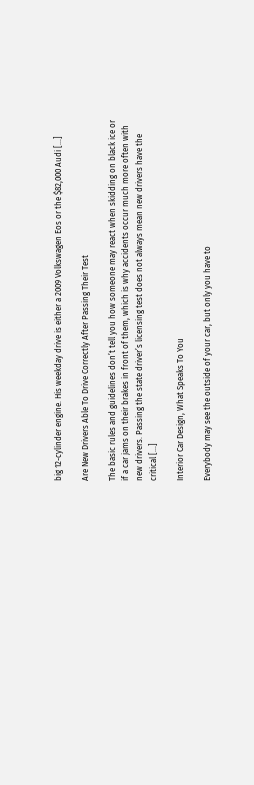big 12-cylinder engine. His weekday drive is either a 2009 Volkswagen Eos or the $82,000 Audi […]

Are New Drivers Able To Drive Correctly After Passing Their Test

The basic rules and guidelines don’t tell you how someone may react when skidding on black ice or if a car jams on their brakes in front of them, which is why accidents occur much more often with new drivers. Passing the state driver’s licensing test does not always mean new drivers have the critical […]

Interior Car Design, What Speaks To You

Everybody may see the outside of your car, but only you have to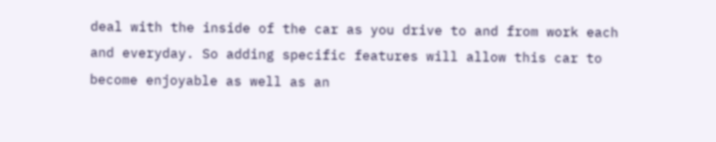deal with the inside of the car as you drive to and from work each and everyday. So adding specific features will allow this car to become enjoyable as well as an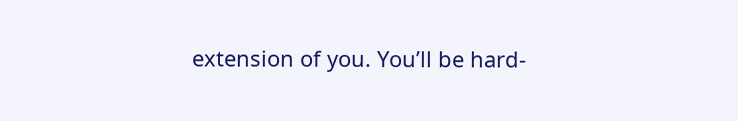extension of you. You’ll be hard-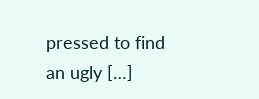pressed to find an ugly […]